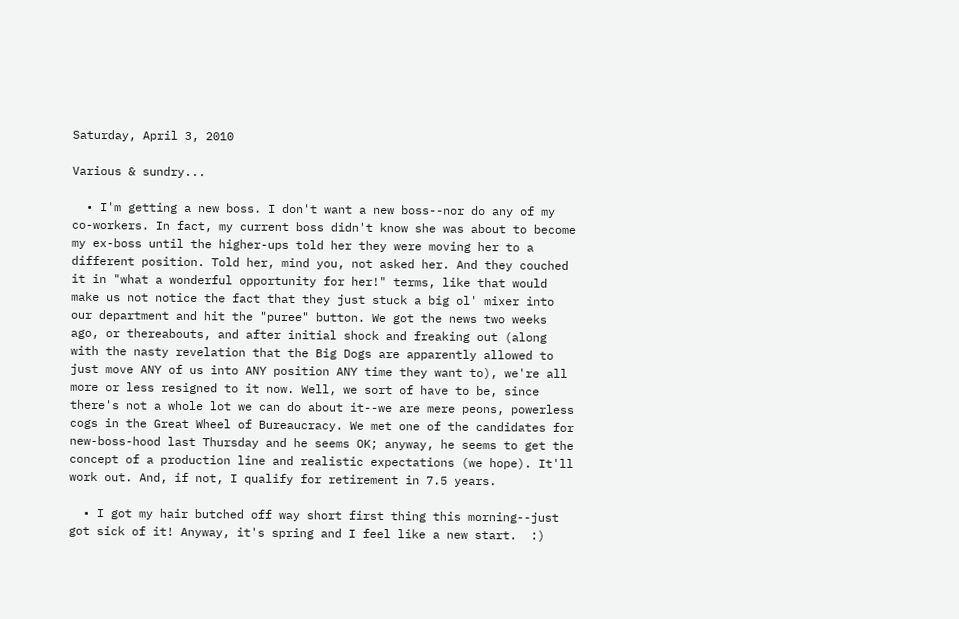Saturday, April 3, 2010

Various & sundry...

  • I'm getting a new boss. I don't want a new boss--nor do any of my co-workers. In fact, my current boss didn't know she was about to become my ex-boss until the higher-ups told her they were moving her to a different position. Told her, mind you, not asked her. And they couched it in "what a wonderful opportunity for her!" terms, like that would make us not notice the fact that they just stuck a big ol' mixer into our department and hit the "puree" button. We got the news two weeks ago, or thereabouts, and after initial shock and freaking out (along with the nasty revelation that the Big Dogs are apparently allowed to just move ANY of us into ANY position ANY time they want to), we're all more or less resigned to it now. Well, we sort of have to be, since there's not a whole lot we can do about it--we are mere peons, powerless cogs in the Great Wheel of Bureaucracy. We met one of the candidates for new-boss-hood last Thursday and he seems OK; anyway, he seems to get the concept of a production line and realistic expectations (we hope). It'll work out. And, if not, I qualify for retirement in 7.5 years.

  • I got my hair butched off way short first thing this morning--just got sick of it! Anyway, it's spring and I feel like a new start.  :)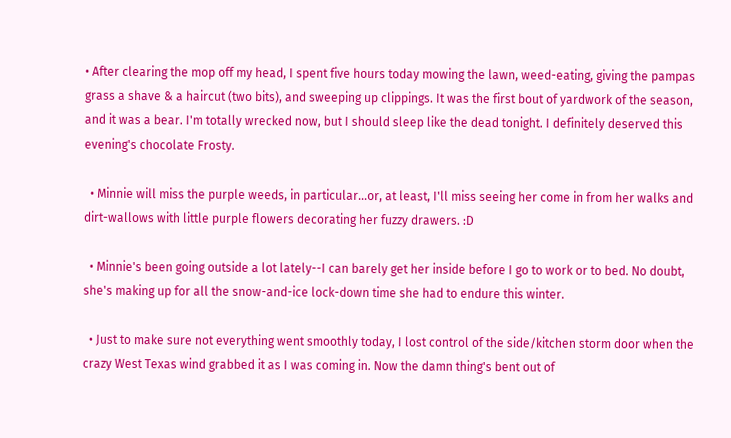• After clearing the mop off my head, I spent five hours today mowing the lawn, weed-eating, giving the pampas grass a shave & a haircut (two bits), and sweeping up clippings. It was the first bout of yardwork of the season, and it was a bear. I'm totally wrecked now, but I should sleep like the dead tonight. I definitely deserved this evening's chocolate Frosty.

  • Minnie will miss the purple weeds, in particular...or, at least, I'll miss seeing her come in from her walks and dirt-wallows with little purple flowers decorating her fuzzy drawers. :D

  • Minnie's been going outside a lot lately--I can barely get her inside before I go to work or to bed. No doubt, she's making up for all the snow-and-ice lock-down time she had to endure this winter.

  • Just to make sure not everything went smoothly today, I lost control of the side/kitchen storm door when the crazy West Texas wind grabbed it as I was coming in. Now the damn thing's bent out of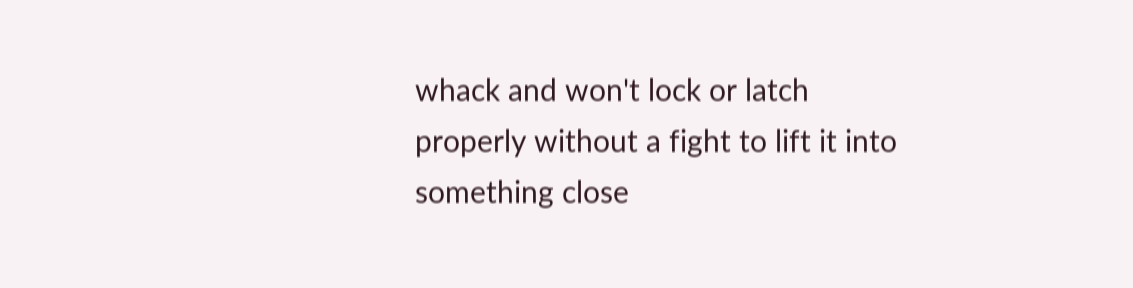whack and won't lock or latch properly without a fight to lift it into something close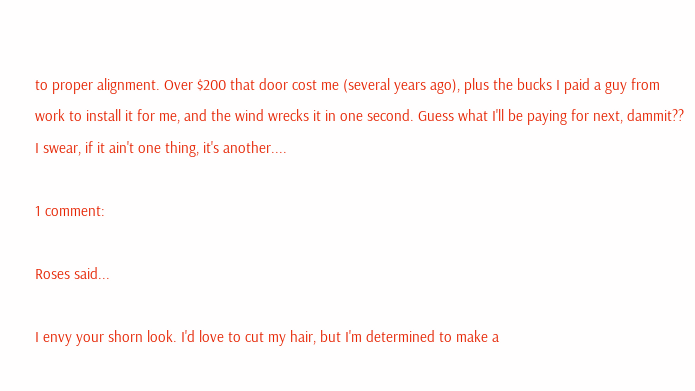to proper alignment. Over $200 that door cost me (several years ago), plus the bucks I paid a guy from work to install it for me, and the wind wrecks it in one second. Guess what I'll be paying for next, dammit?? I swear, if it ain't one thing, it's another....

1 comment:

Roses said...

I envy your shorn look. I'd love to cut my hair, but I'm determined to make a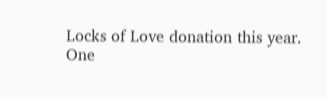Locks of Love donation this year.
One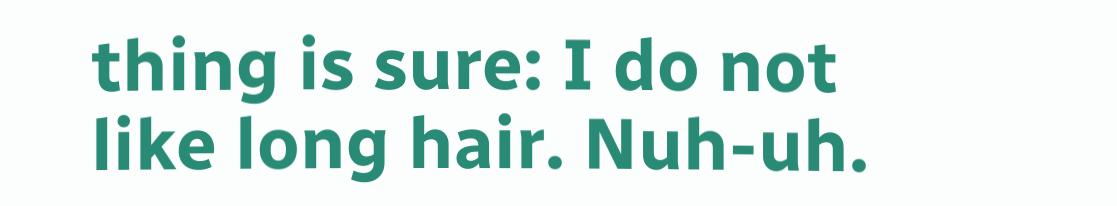thing is sure: I do not like long hair. Nuh-uh.